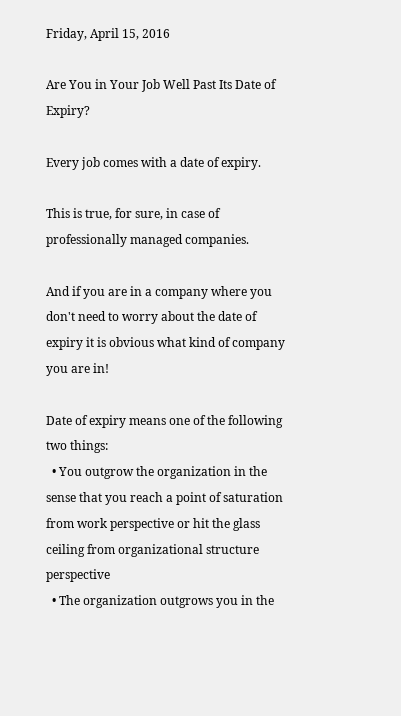Friday, April 15, 2016

Are You in Your Job Well Past Its Date of Expiry?

Every job comes with a date of expiry.

This is true, for sure, in case of professionally managed companies.

And if you are in a company where you don't need to worry about the date of expiry it is obvious what kind of company you are in!

Date of expiry means one of the following two things:
  • You outgrow the organization in the sense that you reach a point of saturation from work perspective or hit the glass ceiling from organizational structure perspective
  • The organization outgrows you in the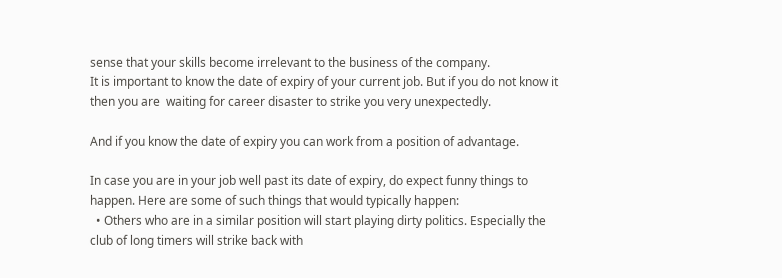sense that your skills become irrelevant to the business of the company.
It is important to know the date of expiry of your current job. But if you do not know it then you are  waiting for career disaster to strike you very unexpectedly.

And if you know the date of expiry you can work from a position of advantage.

In case you are in your job well past its date of expiry, do expect funny things to happen. Here are some of such things that would typically happen:
  • Others who are in a similar position will start playing dirty politics. Especially the club of long timers will strike back with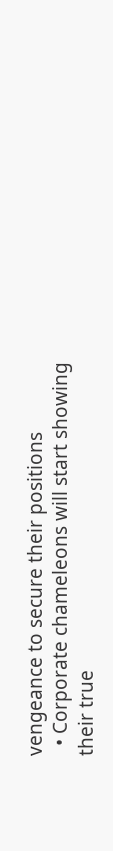vengeance to secure their positions
  • Corporate chameleons will start showing their true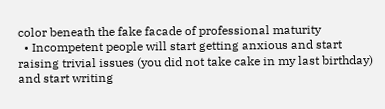color beneath the fake facade of professional maturity
  • Incompetent people will start getting anxious and start raising trivial issues (you did not take cake in my last birthday) and start writing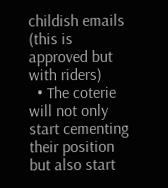childish emails (this is approved but with riders)
  • The coterie will not only start cementing their position but also start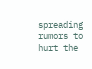spreading rumors to hurt the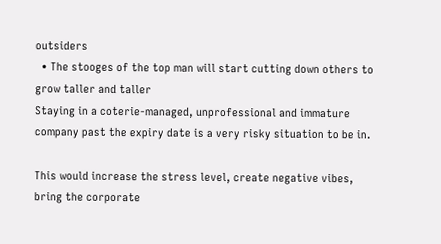outsiders
  • The stooges of the top man will start cutting down others to grow taller and taller
Staying in a coterie-managed, unprofessional and immature company past the expiry date is a very risky situation to be in.

This would increase the stress level, create negative vibes, bring the corporate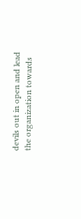devils out in open and lead the organization towards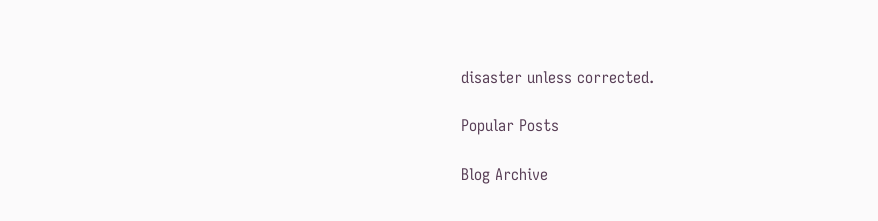disaster unless corrected.

Popular Posts

Blog Archive